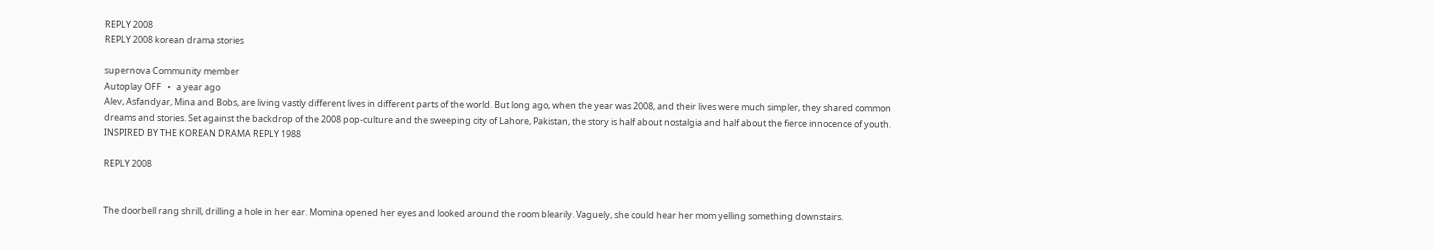REPLY 2008
REPLY 2008 korean drama stories

supernova Community member
Autoplay OFF   •   a year ago
Alev, Asfandyar, Mina and Bobs, are living vastly different lives in different parts of the world. But long ago, when the year was 2008, and their lives were much simpler, they shared common dreams and stories. Set against the backdrop of the 2008 pop-culture and the sweeping city of Lahore, Pakistan, the story is half about nostalgia and half about the fierce innocence of youth. INSPIRED BY THE KOREAN DRAMA REPLY 1988

REPLY 2008


The doorbell rang shrill, drilling a hole in her ear. Momina opened her eyes and looked around the room blearily. Vaguely, she could hear her mom yelling something downstairs.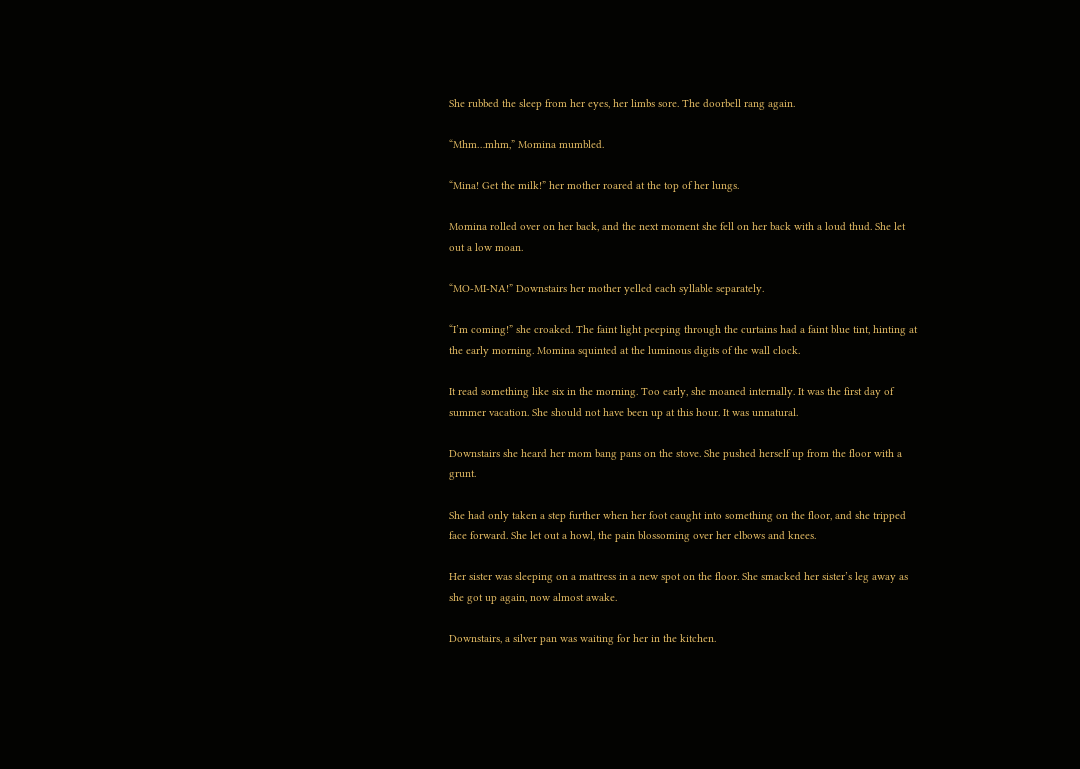She rubbed the sleep from her eyes, her limbs sore. The doorbell rang again.

“Mhm…mhm,” Momina mumbled.

“Mina! Get the milk!” her mother roared at the top of her lungs.

Momina rolled over on her back, and the next moment she fell on her back with a loud thud. She let out a low moan.

“MO-MI-NA!” Downstairs her mother yelled each syllable separately.

“I’m coming!” she croaked. The faint light peeping through the curtains had a faint blue tint, hinting at the early morning. Momina squinted at the luminous digits of the wall clock.

It read something like six in the morning. Too early, she moaned internally. It was the first day of summer vacation. She should not have been up at this hour. It was unnatural.

Downstairs she heard her mom bang pans on the stove. She pushed herself up from the floor with a grunt.

She had only taken a step further when her foot caught into something on the floor, and she tripped face forward. She let out a howl, the pain blossoming over her elbows and knees.

Her sister was sleeping on a mattress in a new spot on the floor. She smacked her sister’s leg away as she got up again, now almost awake.

Downstairs, a silver pan was waiting for her in the kitchen.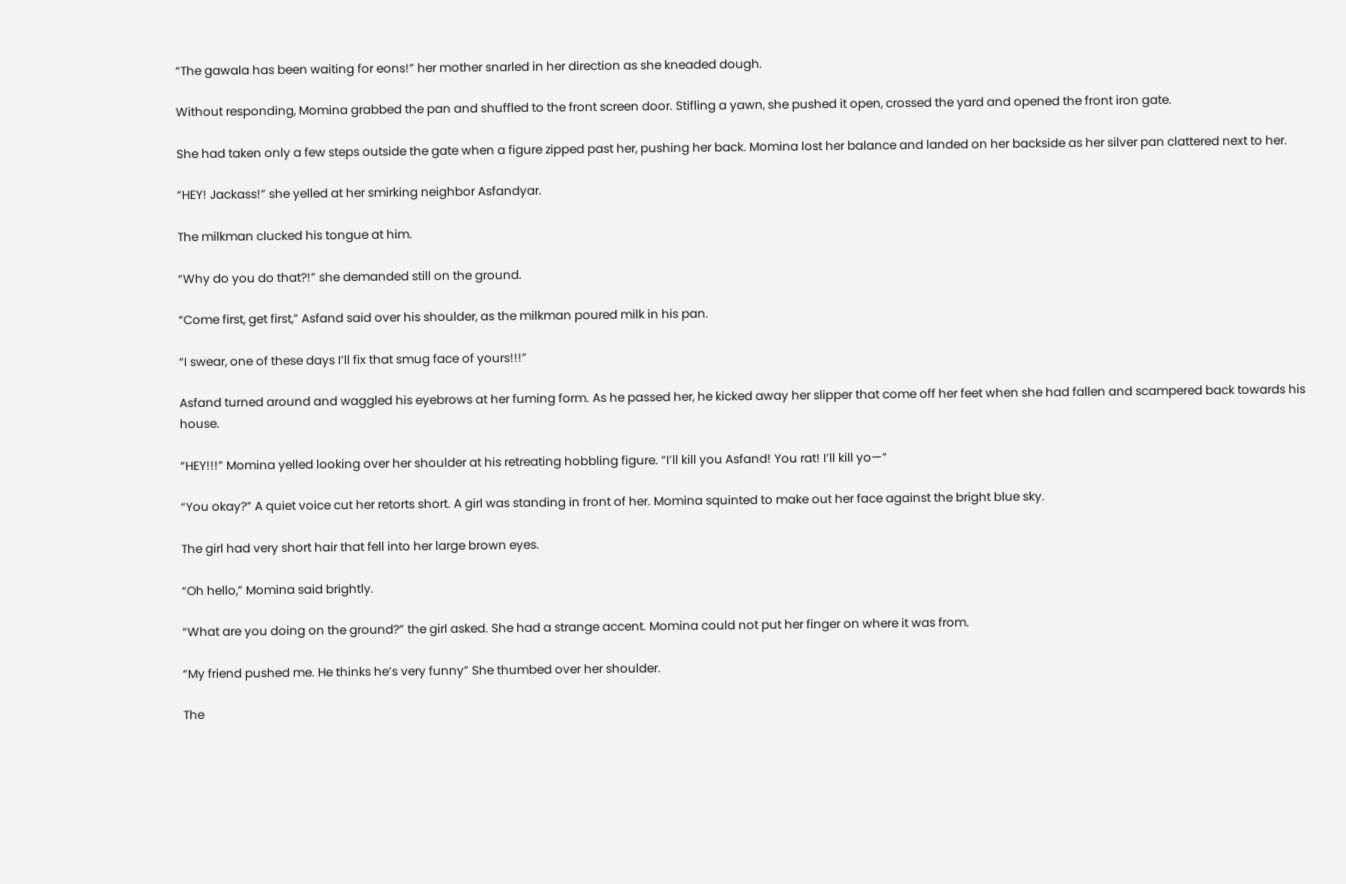“The gawala has been waiting for eons!” her mother snarled in her direction as she kneaded dough.

Without responding, Momina grabbed the pan and shuffled to the front screen door. Stifling a yawn, she pushed it open, crossed the yard and opened the front iron gate.

She had taken only a few steps outside the gate when a figure zipped past her, pushing her back. Momina lost her balance and landed on her backside as her silver pan clattered next to her.

“HEY! Jackass!” she yelled at her smirking neighbor Asfandyar.

The milkman clucked his tongue at him.

“Why do you do that?!” she demanded still on the ground.

“Come first, get first,” Asfand said over his shoulder, as the milkman poured milk in his pan.

“I swear, one of these days I’ll fix that smug face of yours!!!”

Asfand turned around and waggled his eyebrows at her fuming form. As he passed her, he kicked away her slipper that come off her feet when she had fallen and scampered back towards his house.

“HEY!!!” Momina yelled looking over her shoulder at his retreating hobbling figure. “I’ll kill you Asfand! You rat! I’ll kill yo—”

“You okay?” A quiet voice cut her retorts short. A girl was standing in front of her. Momina squinted to make out her face against the bright blue sky.

The girl had very short hair that fell into her large brown eyes.

“Oh hello,” Momina said brightly.

“What are you doing on the ground?” the girl asked. She had a strange accent. Momina could not put her finger on where it was from.

“My friend pushed me. He thinks he’s very funny” She thumbed over her shoulder.

The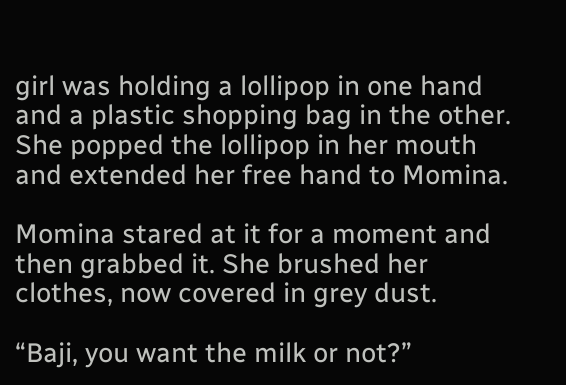girl was holding a lollipop in one hand and a plastic shopping bag in the other. She popped the lollipop in her mouth and extended her free hand to Momina.

Momina stared at it for a moment and then grabbed it. She brushed her clothes, now covered in grey dust.

“Baji, you want the milk or not?”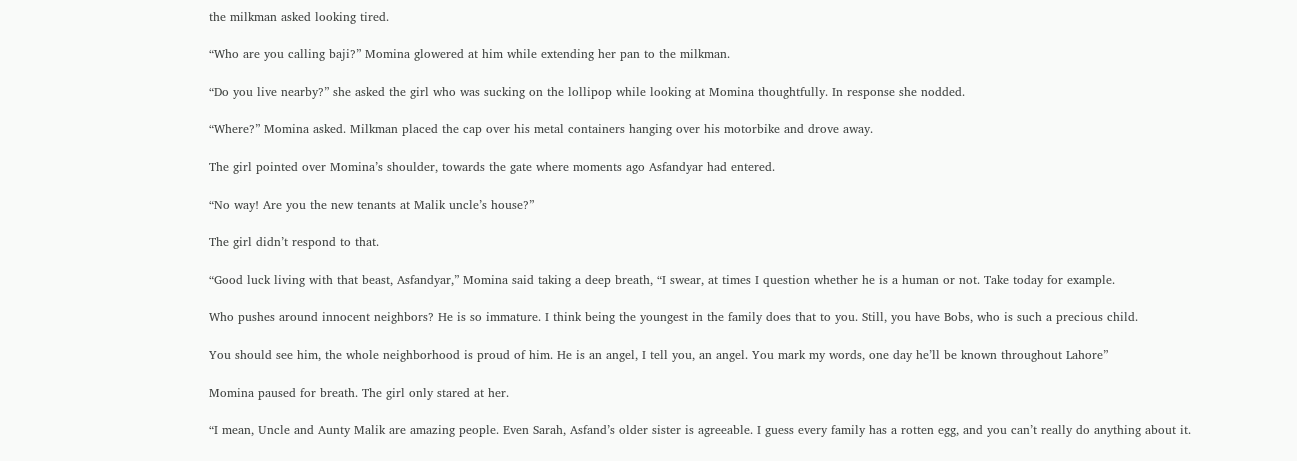the milkman asked looking tired.

“Who are you calling baji?” Momina glowered at him while extending her pan to the milkman.

“Do you live nearby?” she asked the girl who was sucking on the lollipop while looking at Momina thoughtfully. In response she nodded.

“Where?” Momina asked. Milkman placed the cap over his metal containers hanging over his motorbike and drove away.

The girl pointed over Momina’s shoulder, towards the gate where moments ago Asfandyar had entered.

“No way! Are you the new tenants at Malik uncle’s house?”

The girl didn’t respond to that.

“Good luck living with that beast, Asfandyar,” Momina said taking a deep breath, “I swear, at times I question whether he is a human or not. Take today for example.

Who pushes around innocent neighbors? He is so immature. I think being the youngest in the family does that to you. Still, you have Bobs, who is such a precious child.

You should see him, the whole neighborhood is proud of him. He is an angel, I tell you, an angel. You mark my words, one day he’ll be known throughout Lahore”

Momina paused for breath. The girl only stared at her.

“I mean, Uncle and Aunty Malik are amazing people. Even Sarah, Asfand’s older sister is agreeable. I guess every family has a rotten egg, and you can’t really do anything about it.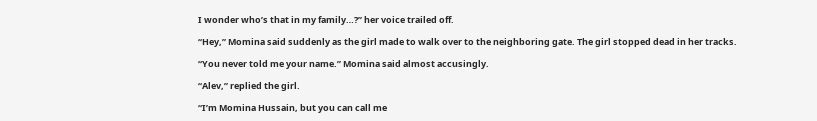I wonder who’s that in my family…?” her voice trailed off.

“Hey,” Momina said suddenly as the girl made to walk over to the neighboring gate. The girl stopped dead in her tracks.

“You never told me your name.” Momina said almost accusingly.

“Alev,” replied the girl.

“I’m Momina Hussain, but you can call me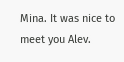Mina. It was nice to meet you Alev.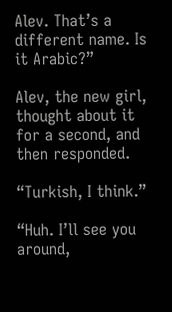Alev. That’s a different name. Is it Arabic?”

Alev, the new girl, thought about it for a second, and then responded.

“Turkish, I think.”

“Huh. I’ll see you around,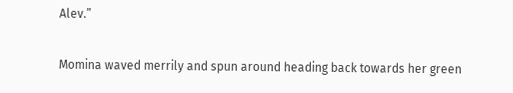Alev.”

Momina waved merrily and spun around heading back towards her green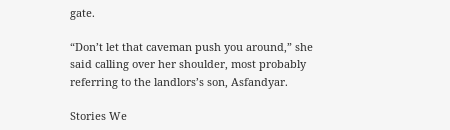gate.

“Don’t let that caveman push you around,” she said calling over her shoulder, most probably referring to the landlors’s son, Asfandyar.

Stories We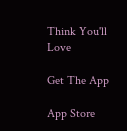Think You'll Love

Get The App

App Store